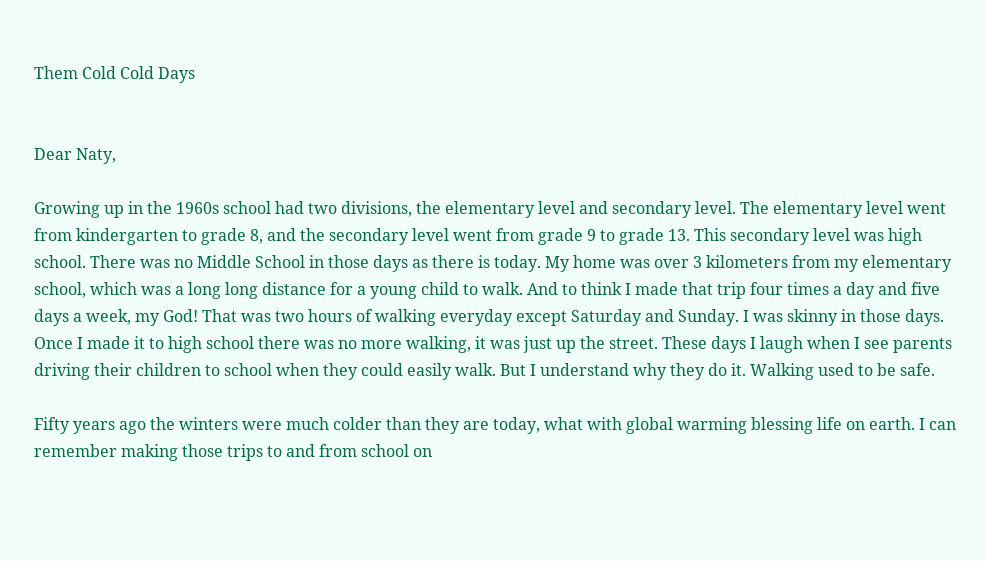Them Cold Cold Days


Dear Naty,

Growing up in the 1960s school had two divisions, the elementary level and secondary level. The elementary level went from kindergarten to grade 8, and the secondary level went from grade 9 to grade 13. This secondary level was high school. There was no Middle School in those days as there is today. My home was over 3 kilometers from my elementary school, which was a long long distance for a young child to walk. And to think I made that trip four times a day and five days a week, my God! That was two hours of walking everyday except Saturday and Sunday. I was skinny in those days. Once I made it to high school there was no more walking, it was just up the street. These days I laugh when I see parents driving their children to school when they could easily walk. But I understand why they do it. Walking used to be safe.

Fifty years ago the winters were much colder than they are today, what with global warming blessing life on earth. I can remember making those trips to and from school on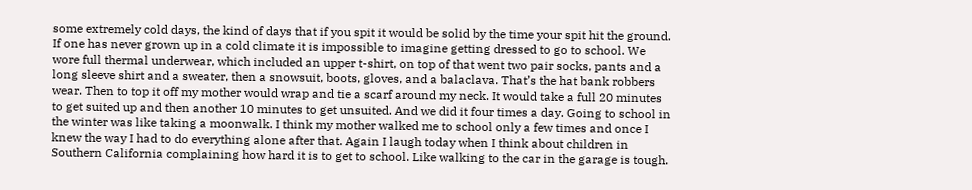some extremely cold days, the kind of days that if you spit it would be solid by the time your spit hit the ground. If one has never grown up in a cold climate it is impossible to imagine getting dressed to go to school. We wore full thermal underwear, which included an upper t-shirt, on top of that went two pair socks, pants and a long sleeve shirt and a sweater, then a snowsuit, boots, gloves, and a balaclava. That’s the hat bank robbers wear. Then to top it off my mother would wrap and tie a scarf around my neck. It would take a full 20 minutes to get suited up and then another 10 minutes to get unsuited. And we did it four times a day. Going to school in the winter was like taking a moonwalk. I think my mother walked me to school only a few times and once I knew the way I had to do everything alone after that. Again I laugh today when I think about children in Southern California complaining how hard it is to get to school. Like walking to the car in the garage is tough.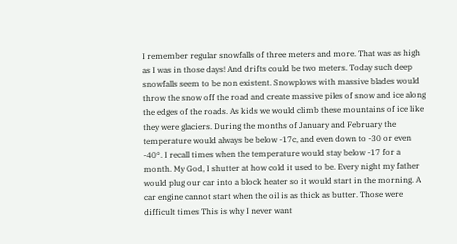I remember regular snowfalls of three meters and more. That was as high as I was in those days! And drifts could be two meters. Today such deep snowfalls seem to be non existent. Snowplows with massive blades would throw the snow off the road and create massive piles of snow and ice along the edges of the roads. As kids we would climb these mountains of ice like they were glaciers. During the months of January and February the temperature would always be below -17c, and even down to -30 or even -40°. I recall times when the temperature would stay below -17 for a month. My God, I shutter at how cold it used to be. Every night my father would plug our car into a block heater so it would start in the morning. A car engine cannot start when the oil is as thick as butter. Those were difficult times This is why I never want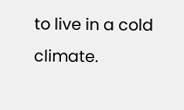to live in a cold climate.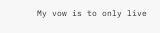My vow is to only live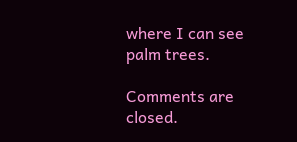where I can see palm trees.

Comments are closed.